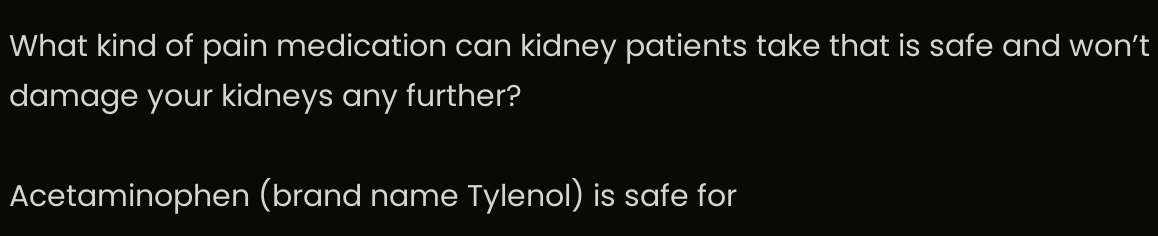What kind of pain medication can kidney patients take that is safe and won’t damage your kidneys any further?

Acetaminophen (brand name Tylenol) is safe for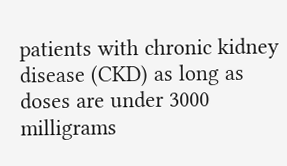patients with chronic kidney disease (CKD) as long as doses are under 3000 milligrams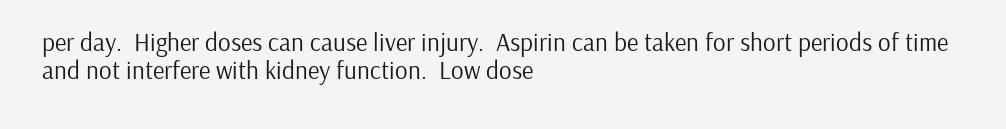per day.  Higher doses can cause liver injury.  Aspirin can be taken for short periods of time and not interfere with kidney function.  Low dose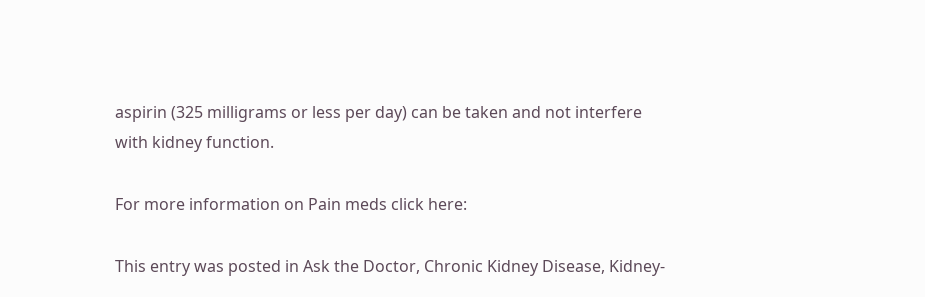aspirin (325 milligrams or less per day) can be taken and not interfere with kidney function.

For more information on Pain meds click here:

This entry was posted in Ask the Doctor, Chronic Kidney Disease, Kidney-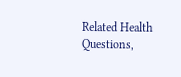Related Health Questions,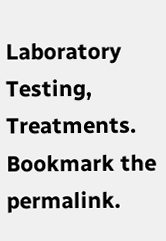Laboratory Testing, Treatments. Bookmark the permalink.